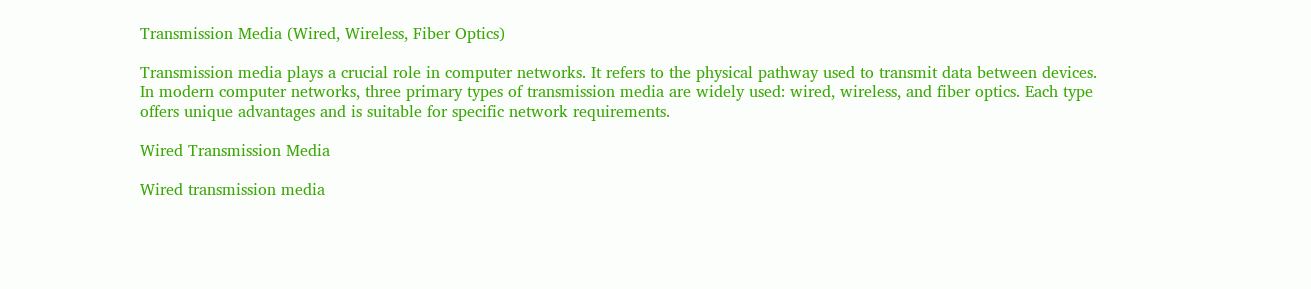Transmission Media (Wired, Wireless, Fiber Optics)

Transmission media plays a crucial role in computer networks. It refers to the physical pathway used to transmit data between devices. In modern computer networks, three primary types of transmission media are widely used: wired, wireless, and fiber optics. Each type offers unique advantages and is suitable for specific network requirements.

Wired Transmission Media

Wired transmission media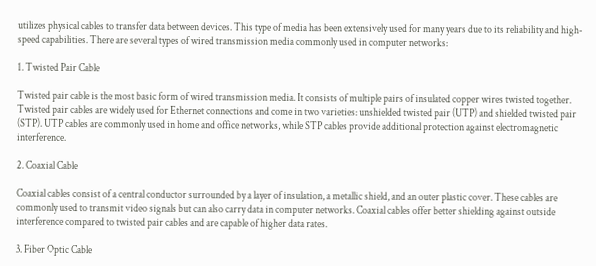utilizes physical cables to transfer data between devices. This type of media has been extensively used for many years due to its reliability and high-speed capabilities. There are several types of wired transmission media commonly used in computer networks:

1. Twisted Pair Cable

Twisted pair cable is the most basic form of wired transmission media. It consists of multiple pairs of insulated copper wires twisted together. Twisted pair cables are widely used for Ethernet connections and come in two varieties: unshielded twisted pair (UTP) and shielded twisted pair (STP). UTP cables are commonly used in home and office networks, while STP cables provide additional protection against electromagnetic interference.

2. Coaxial Cable

Coaxial cables consist of a central conductor surrounded by a layer of insulation, a metallic shield, and an outer plastic cover. These cables are commonly used to transmit video signals but can also carry data in computer networks. Coaxial cables offer better shielding against outside interference compared to twisted pair cables and are capable of higher data rates.

3. Fiber Optic Cable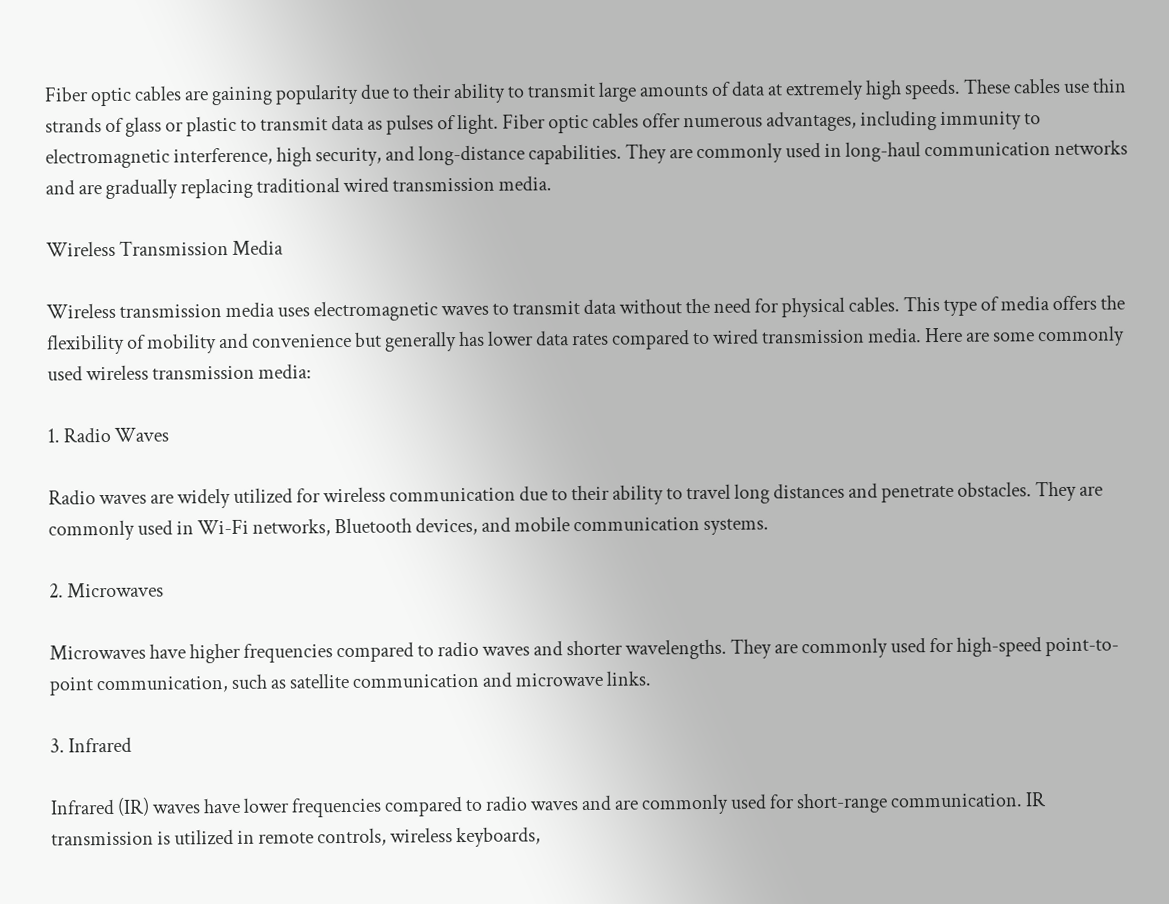Fiber optic cables are gaining popularity due to their ability to transmit large amounts of data at extremely high speeds. These cables use thin strands of glass or plastic to transmit data as pulses of light. Fiber optic cables offer numerous advantages, including immunity to electromagnetic interference, high security, and long-distance capabilities. They are commonly used in long-haul communication networks and are gradually replacing traditional wired transmission media.

Wireless Transmission Media

Wireless transmission media uses electromagnetic waves to transmit data without the need for physical cables. This type of media offers the flexibility of mobility and convenience but generally has lower data rates compared to wired transmission media. Here are some commonly used wireless transmission media:

1. Radio Waves

Radio waves are widely utilized for wireless communication due to their ability to travel long distances and penetrate obstacles. They are commonly used in Wi-Fi networks, Bluetooth devices, and mobile communication systems.

2. Microwaves

Microwaves have higher frequencies compared to radio waves and shorter wavelengths. They are commonly used for high-speed point-to-point communication, such as satellite communication and microwave links.

3. Infrared

Infrared (IR) waves have lower frequencies compared to radio waves and are commonly used for short-range communication. IR transmission is utilized in remote controls, wireless keyboards,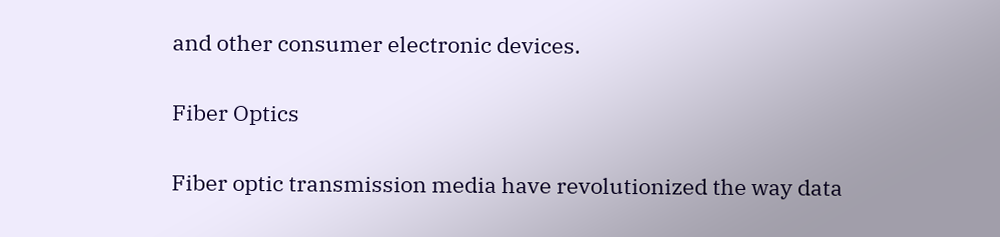and other consumer electronic devices.

Fiber Optics

Fiber optic transmission media have revolutionized the way data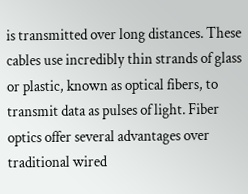is transmitted over long distances. These cables use incredibly thin strands of glass or plastic, known as optical fibers, to transmit data as pulses of light. Fiber optics offer several advantages over traditional wired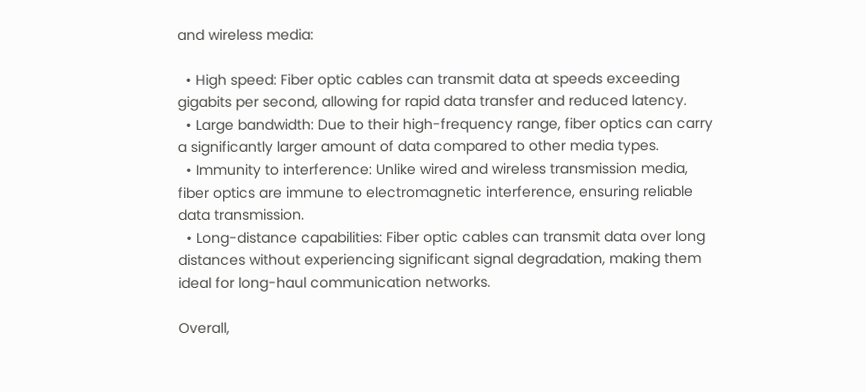and wireless media:

  • High speed: Fiber optic cables can transmit data at speeds exceeding gigabits per second, allowing for rapid data transfer and reduced latency.
  • Large bandwidth: Due to their high-frequency range, fiber optics can carry a significantly larger amount of data compared to other media types.
  • Immunity to interference: Unlike wired and wireless transmission media, fiber optics are immune to electromagnetic interference, ensuring reliable data transmission.
  • Long-distance capabilities: Fiber optic cables can transmit data over long distances without experiencing significant signal degradation, making them ideal for long-haul communication networks.

Overall,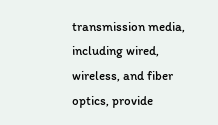transmission media, including wired, wireless, and fiber optics, provide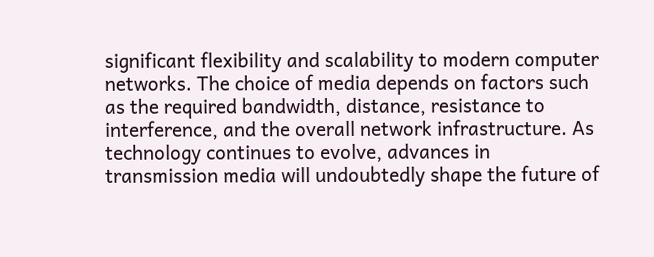significant flexibility and scalability to modern computer networks. The choice of media depends on factors such as the required bandwidth, distance, resistance to interference, and the overall network infrastructure. As technology continues to evolve, advances in transmission media will undoubtedly shape the future of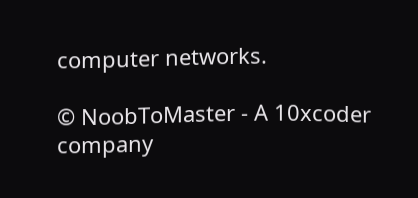computer networks.

© NoobToMaster - A 10xcoder company